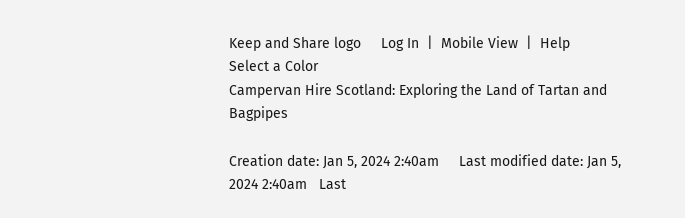Keep and Share logo     Log In  |  Mobile View  |  Help
Select a Color
Campervan Hire Scotland: Exploring the Land of Tartan and Bagpipes

Creation date: Jan 5, 2024 2:40am     Last modified date: Jan 5, 2024 2:40am   Last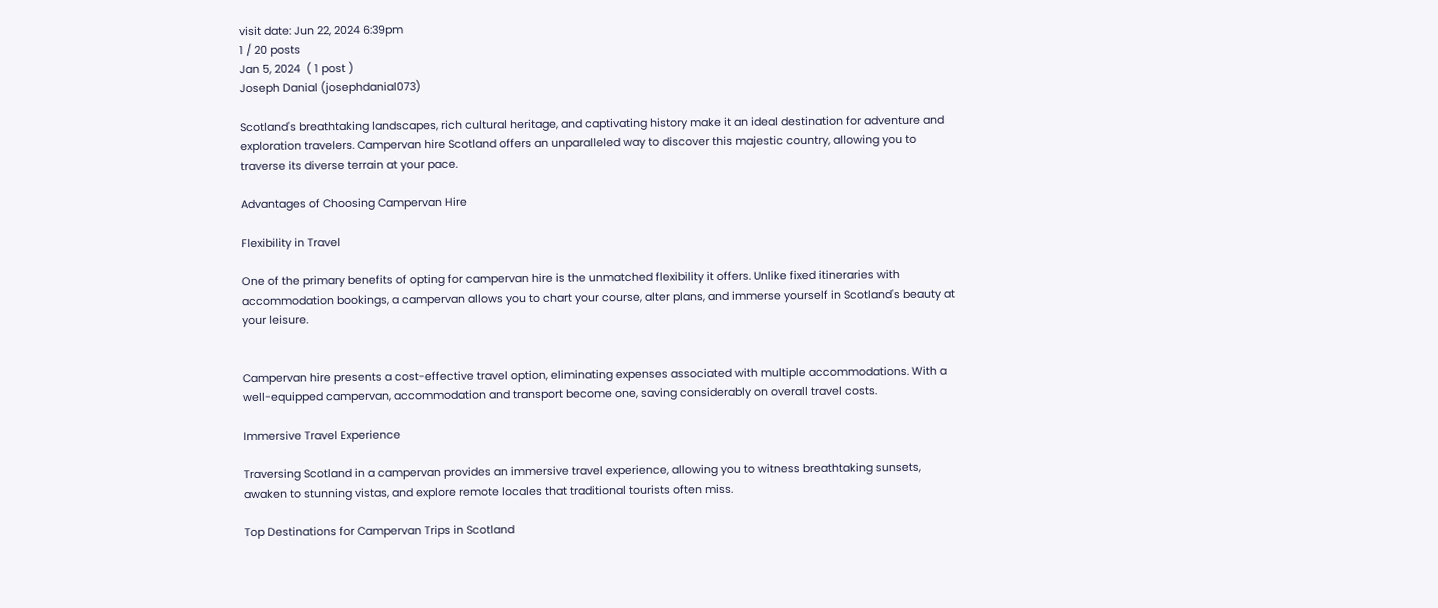visit date: Jun 22, 2024 6:39pm
1 / 20 posts
Jan 5, 2024  ( 1 post )
Joseph Danial (josephdanial073)

Scotland's breathtaking landscapes, rich cultural heritage, and captivating history make it an ideal destination for adventure and exploration travelers. Campervan hire Scotland offers an unparalleled way to discover this majestic country, allowing you to traverse its diverse terrain at your pace.

Advantages of Choosing Campervan Hire

Flexibility in Travel

One of the primary benefits of opting for campervan hire is the unmatched flexibility it offers. Unlike fixed itineraries with accommodation bookings, a campervan allows you to chart your course, alter plans, and immerse yourself in Scotland's beauty at your leisure.


Campervan hire presents a cost-effective travel option, eliminating expenses associated with multiple accommodations. With a well-equipped campervan, accommodation and transport become one, saving considerably on overall travel costs.

Immersive Travel Experience

Traversing Scotland in a campervan provides an immersive travel experience, allowing you to witness breathtaking sunsets, awaken to stunning vistas, and explore remote locales that traditional tourists often miss.

Top Destinations for Campervan Trips in Scotland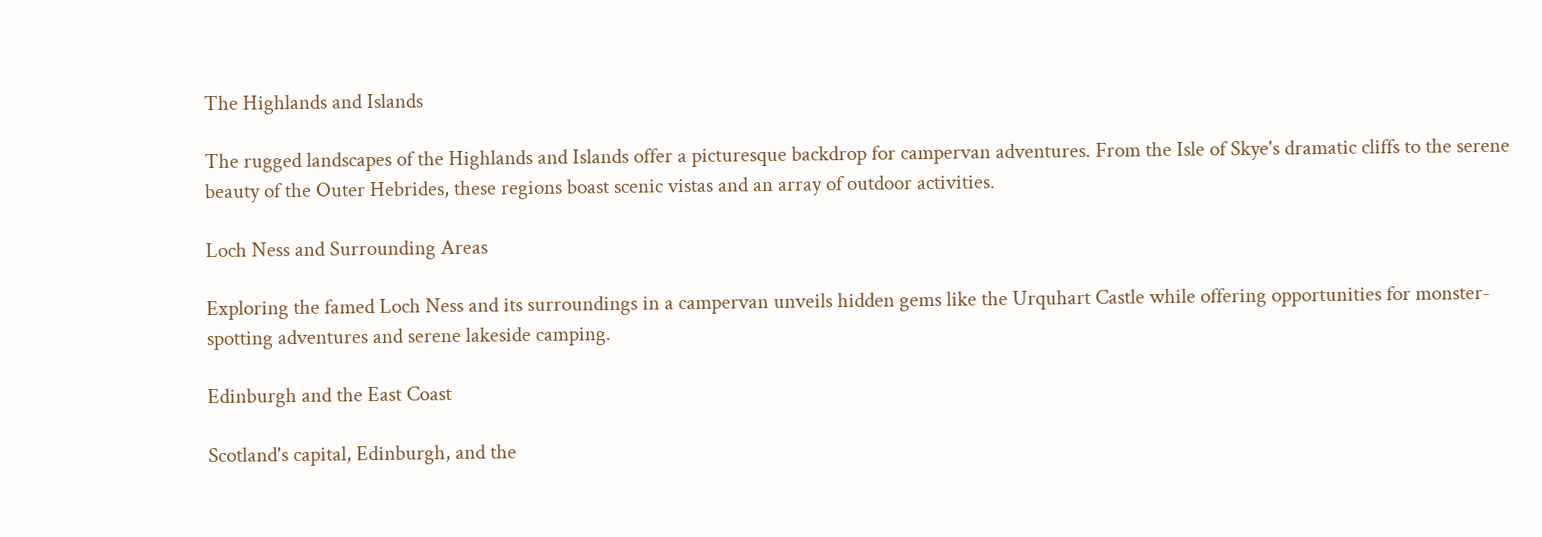The Highlands and Islands

The rugged landscapes of the Highlands and Islands offer a picturesque backdrop for campervan adventures. From the Isle of Skye's dramatic cliffs to the serene beauty of the Outer Hebrides, these regions boast scenic vistas and an array of outdoor activities.

Loch Ness and Surrounding Areas

Exploring the famed Loch Ness and its surroundings in a campervan unveils hidden gems like the Urquhart Castle while offering opportunities for monster-spotting adventures and serene lakeside camping.

Edinburgh and the East Coast

Scotland's capital, Edinburgh, and the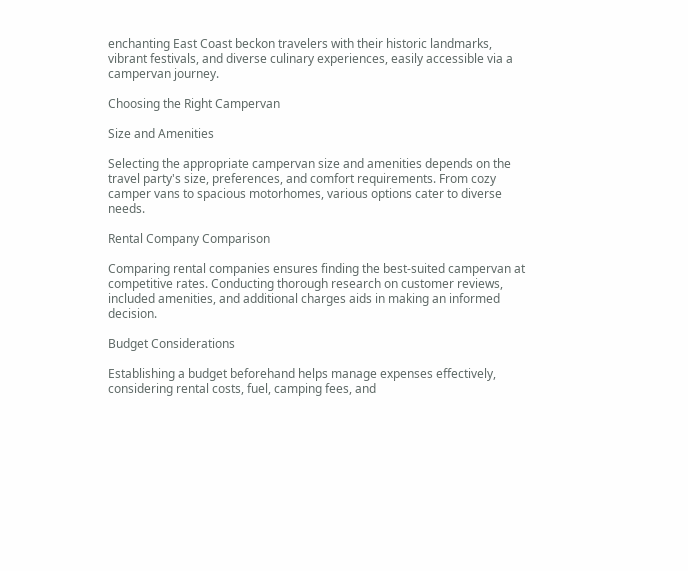enchanting East Coast beckon travelers with their historic landmarks, vibrant festivals, and diverse culinary experiences, easily accessible via a campervan journey.

Choosing the Right Campervan

Size and Amenities

Selecting the appropriate campervan size and amenities depends on the travel party's size, preferences, and comfort requirements. From cozy camper vans to spacious motorhomes, various options cater to diverse needs.

Rental Company Comparison

Comparing rental companies ensures finding the best-suited campervan at competitive rates. Conducting thorough research on customer reviews, included amenities, and additional charges aids in making an informed decision.

Budget Considerations

Establishing a budget beforehand helps manage expenses effectively, considering rental costs, fuel, camping fees, and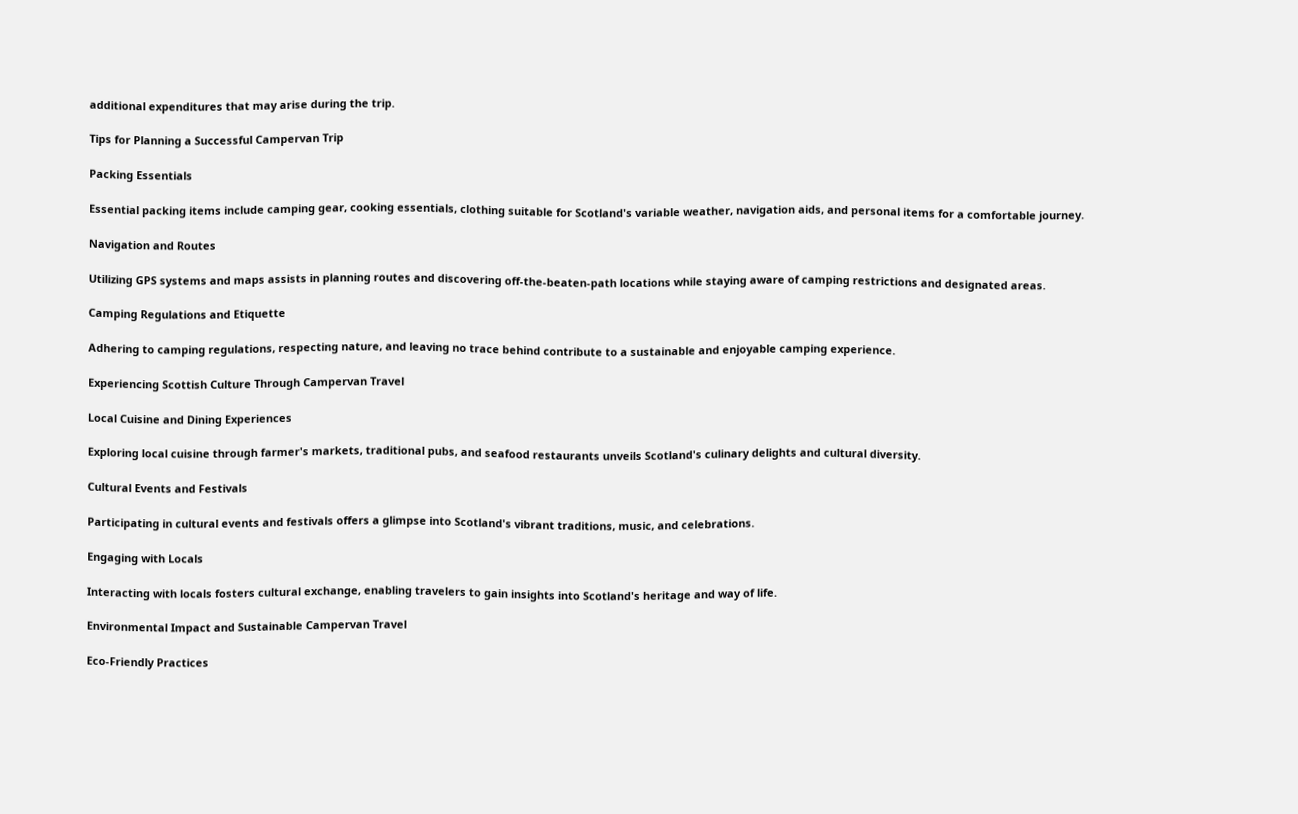additional expenditures that may arise during the trip.

Tips for Planning a Successful Campervan Trip

Packing Essentials

Essential packing items include camping gear, cooking essentials, clothing suitable for Scotland's variable weather, navigation aids, and personal items for a comfortable journey.

Navigation and Routes

Utilizing GPS systems and maps assists in planning routes and discovering off-the-beaten-path locations while staying aware of camping restrictions and designated areas.

Camping Regulations and Etiquette

Adhering to camping regulations, respecting nature, and leaving no trace behind contribute to a sustainable and enjoyable camping experience.

Experiencing Scottish Culture Through Campervan Travel

Local Cuisine and Dining Experiences

Exploring local cuisine through farmer's markets, traditional pubs, and seafood restaurants unveils Scotland's culinary delights and cultural diversity.

Cultural Events and Festivals

Participating in cultural events and festivals offers a glimpse into Scotland's vibrant traditions, music, and celebrations.

Engaging with Locals

Interacting with locals fosters cultural exchange, enabling travelers to gain insights into Scotland's heritage and way of life.

Environmental Impact and Sustainable Campervan Travel

Eco-Friendly Practices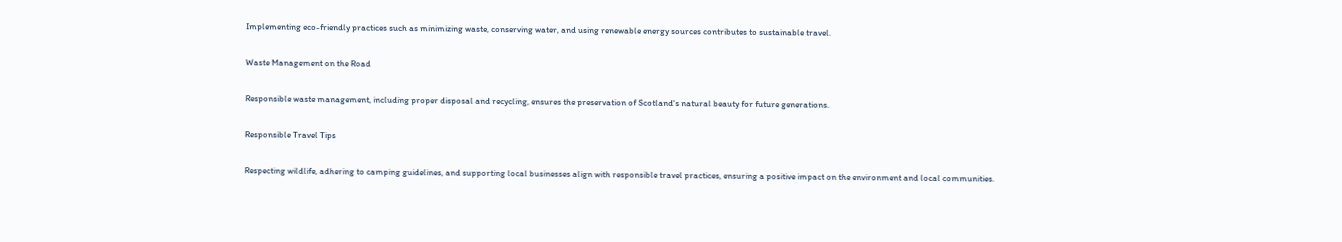Implementing eco-friendly practices such as minimizing waste, conserving water, and using renewable energy sources contributes to sustainable travel.

Waste Management on the Road

Responsible waste management, including proper disposal and recycling, ensures the preservation of Scotland's natural beauty for future generations.

Responsible Travel Tips

Respecting wildlife, adhering to camping guidelines, and supporting local businesses align with responsible travel practices, ensuring a positive impact on the environment and local communities.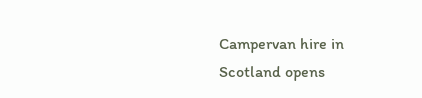Campervan hire in Scotland opens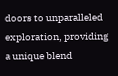doors to unparalleled exploration, providing a unique blend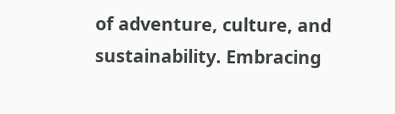of adventure, culture, and sustainability. Embracing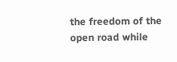the freedom of the open road while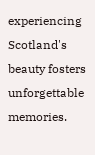experiencing Scotland's beauty fosters unforgettable memories.